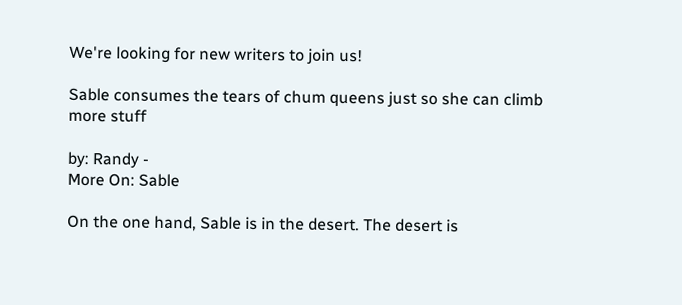We're looking for new writers to join us!

Sable consumes the tears of chum queens just so she can climb more stuff

by: Randy -
More On: Sable

On the one hand, Sable is in the desert. The desert is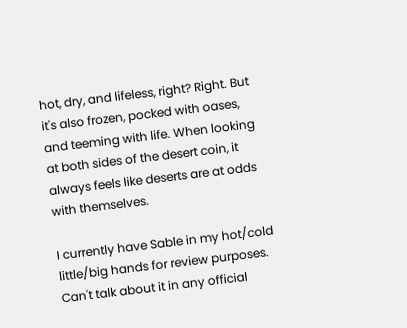hot, dry, and lifeless, right? Right. But it's also frozen, pocked with oases, and teeming with life. When looking at both sides of the desert coin, it always feels like deserts are at odds with themselves.

I currently have Sable in my hot/cold little/big hands for review purposes. Can't talk about it in any official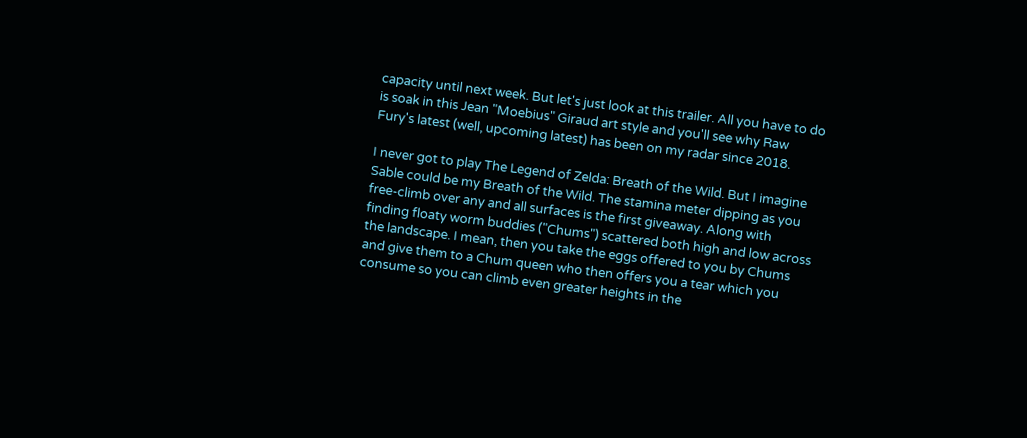capacity until next week. But let's just look at this trailer. All you have to do is soak in this Jean "Moebius" Giraud art style and you'll see why Raw Fury's latest (well, upcoming latest) has been on my radar since 2018.

I never got to play The Legend of Zelda: Breath of the Wild. But I imagine Sable could be my Breath of the Wild. The stamina meter dipping as you free-climb over any and all surfaces is the first giveaway. Along with finding floaty worm buddies ("Chums") scattered both high and low across the landscape. I mean, then you take the eggs offered to you by Chums and give them to a Chum queen who then offers you a tear which you consume so you can climb even greater heights in the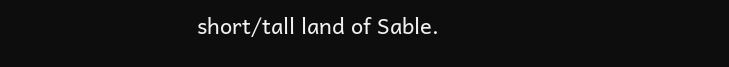short/tall land of Sable.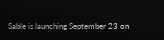Sable is launching September 23 on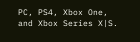PC, PS4, Xbox One, and Xbox Series X|S.